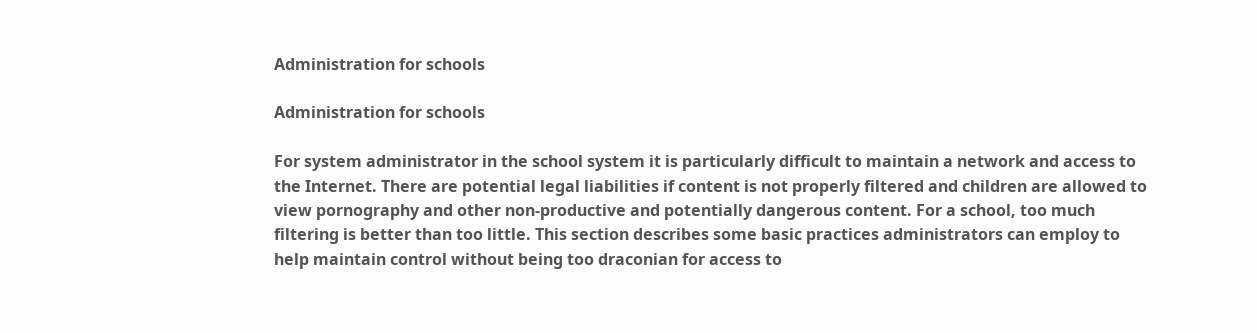Administration for schools

Administration for schools

For system administrator in the school system it is particularly difficult to maintain a network and access to the Internet. There are potential legal liabilities if content is not properly filtered and children are allowed to view pornography and other non-productive and potentially dangerous content. For a school, too much filtering is better than too little. This section describes some basic practices administrators can employ to help maintain control without being too draconian for access to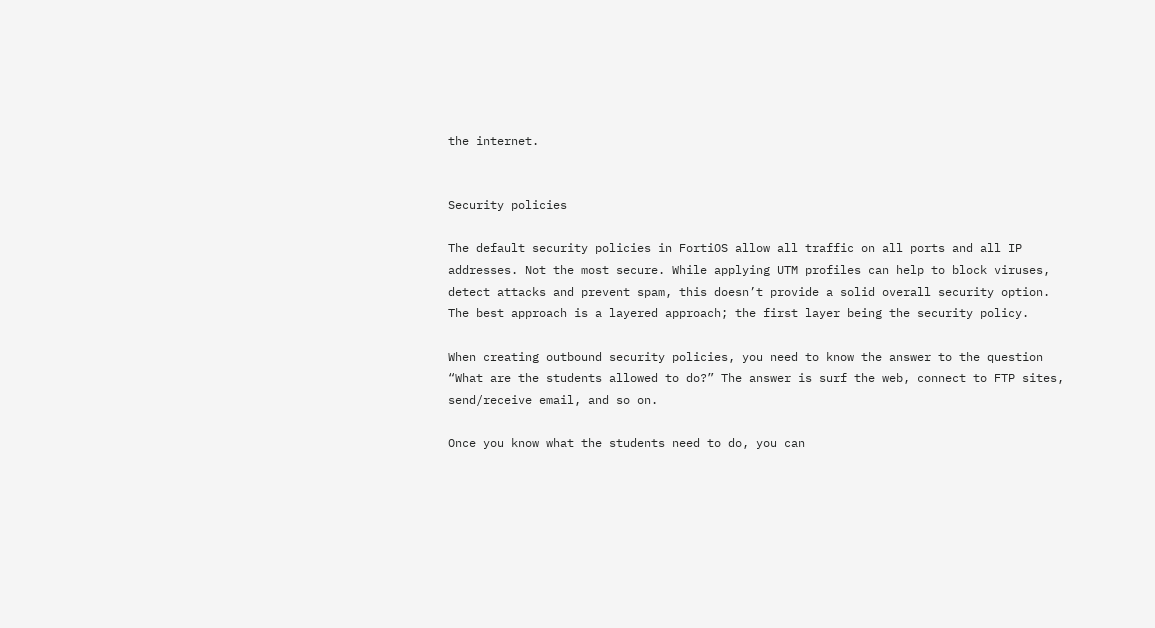the internet.


Security policies

The default security policies in FortiOS allow all traffic on all ports and all IP addresses. Not the most secure. While applying UTM profiles can help to block viruses, detect attacks and prevent spam, this doesn’t provide a solid overall security option. The best approach is a layered approach; the first layer being the security policy.

When creating outbound security policies, you need to know the answer to the question “What are the students allowed to do?” The answer is surf the web, connect to FTP sites, send/receive email, and so on.

Once you know what the students need to do, you can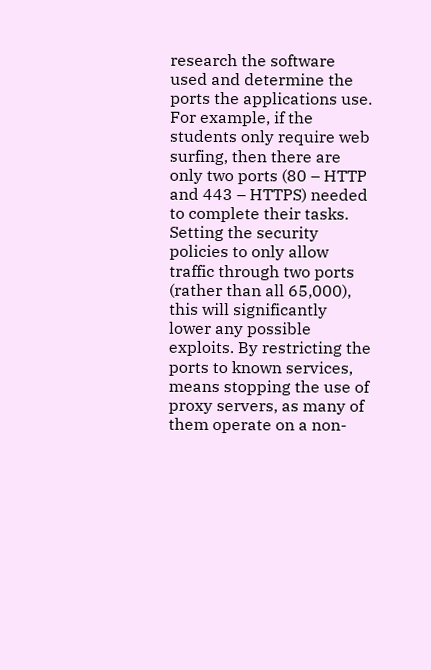research the software used and determine the ports the applications use. For example, if the students only require web surfing, then there are only two ports (80 – HTTP and 443 – HTTPS) needed to complete their tasks. Setting the security policies to only allow traffic through two ports (rather than all 65,000), this will significantly lower any possible exploits. By restricting the ports to known services, means stopping the use of proxy servers, as many of them operate on a non-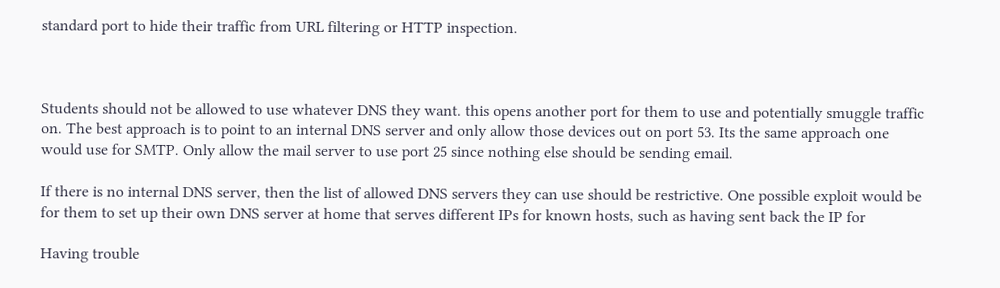standard port to hide their traffic from URL filtering or HTTP inspection.



Students should not be allowed to use whatever DNS they want. this opens another port for them to use and potentially smuggle traffic on. The best approach is to point to an internal DNS server and only allow those devices out on port 53. Its the same approach one would use for SMTP. Only allow the mail server to use port 25 since nothing else should be sending email.

If there is no internal DNS server, then the list of allowed DNS servers they can use should be restrictive. One possible exploit would be for them to set up their own DNS server at home that serves different IPs for known hosts, such as having sent back the IP for

Having trouble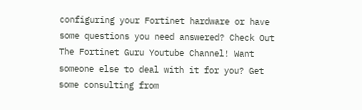configuring your Fortinet hardware or have some questions you need answered? Check Out The Fortinet Guru Youtube Channel! Want someone else to deal with it for you? Get some consulting from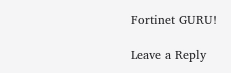Fortinet GURU!

Leave a Reply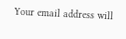Your email address will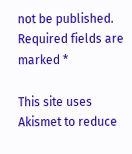not be published. Required fields are marked *

This site uses Akismet to reduce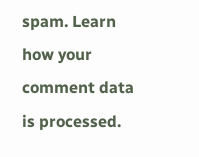spam. Learn how your comment data is processed.